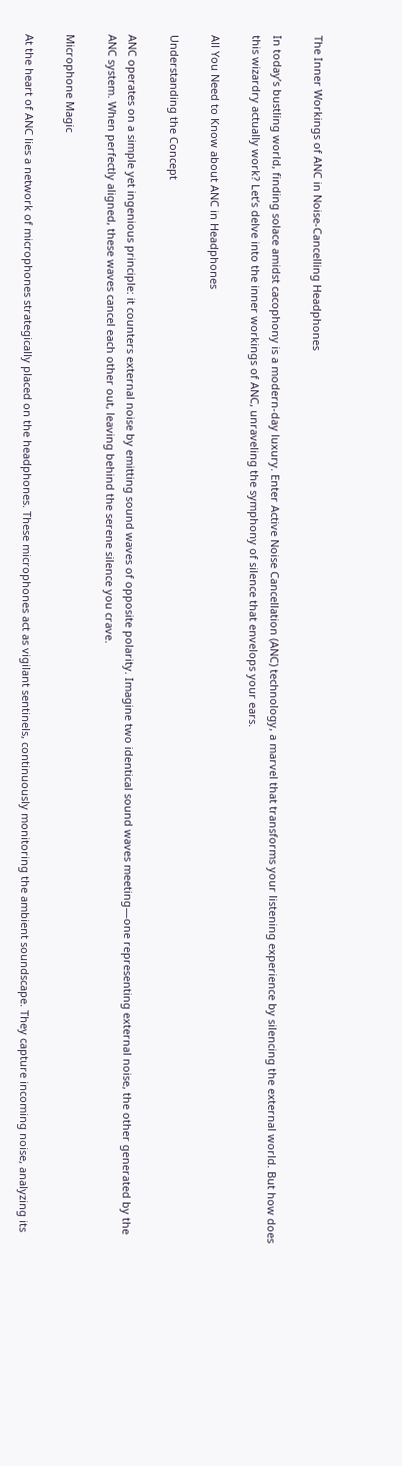The Inner Workings of ANC in Noise-Cancelling Headphones

In today’s bustling world, finding solace amidst cacophony is a modern-day luxury. Enter Active Noise Cancellation (ANC) technology, a marvel that transforms your listening experience by silencing the external world. But how does this wizardry actually work? Let’s delve into the inner workings of ANC, unraveling the symphony of silence that envelops your ears.

All You Need to Know about ANC in Headphones

Understanding the Concept

ANC operates on a simple yet ingenious principle: it counters external noise by emitting sound waves of opposite polarity. Imagine two identical sound waves meeting—one representing external noise, the other generated by the ANC system. When perfectly aligned, these waves cancel each other out, leaving behind the serene silence you crave.

Microphone Magic

At the heart of ANC lies a network of microphones strategically placed on the headphones. These microphones act as vigilant sentinels, continuously monitoring the ambient soundscape. They capture incoming noise, analyzing its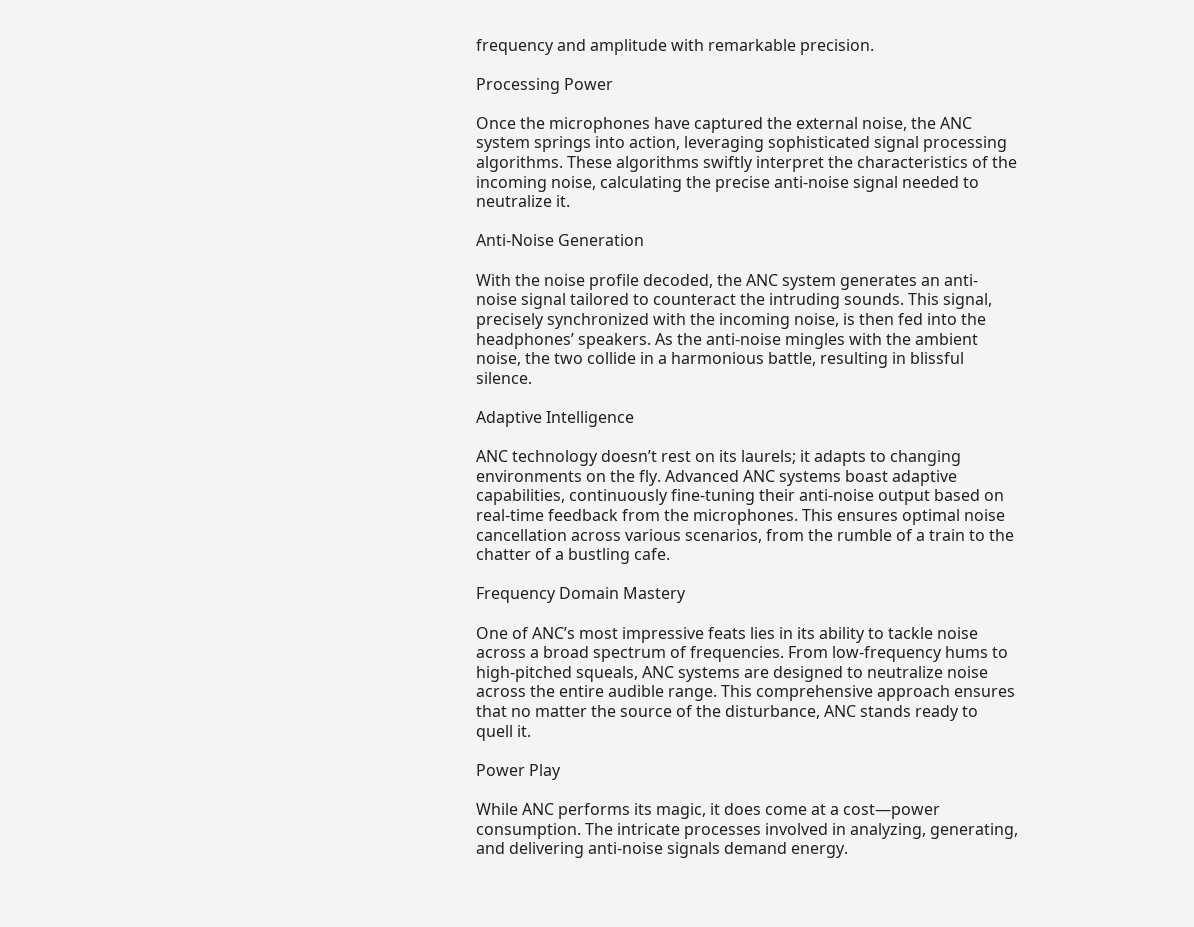frequency and amplitude with remarkable precision.

Processing Power

Once the microphones have captured the external noise, the ANC system springs into action, leveraging sophisticated signal processing algorithms. These algorithms swiftly interpret the characteristics of the incoming noise, calculating the precise anti-noise signal needed to neutralize it.

Anti-Noise Generation

With the noise profile decoded, the ANC system generates an anti-noise signal tailored to counteract the intruding sounds. This signal, precisely synchronized with the incoming noise, is then fed into the headphones’ speakers. As the anti-noise mingles with the ambient noise, the two collide in a harmonious battle, resulting in blissful silence.

Adaptive Intelligence

ANC technology doesn’t rest on its laurels; it adapts to changing environments on the fly. Advanced ANC systems boast adaptive capabilities, continuously fine-tuning their anti-noise output based on real-time feedback from the microphones. This ensures optimal noise cancellation across various scenarios, from the rumble of a train to the chatter of a bustling cafe.

Frequency Domain Mastery

One of ANC’s most impressive feats lies in its ability to tackle noise across a broad spectrum of frequencies. From low-frequency hums to high-pitched squeals, ANC systems are designed to neutralize noise across the entire audible range. This comprehensive approach ensures that no matter the source of the disturbance, ANC stands ready to quell it.

Power Play

While ANC performs its magic, it does come at a cost—power consumption. The intricate processes involved in analyzing, generating, and delivering anti-noise signals demand energy.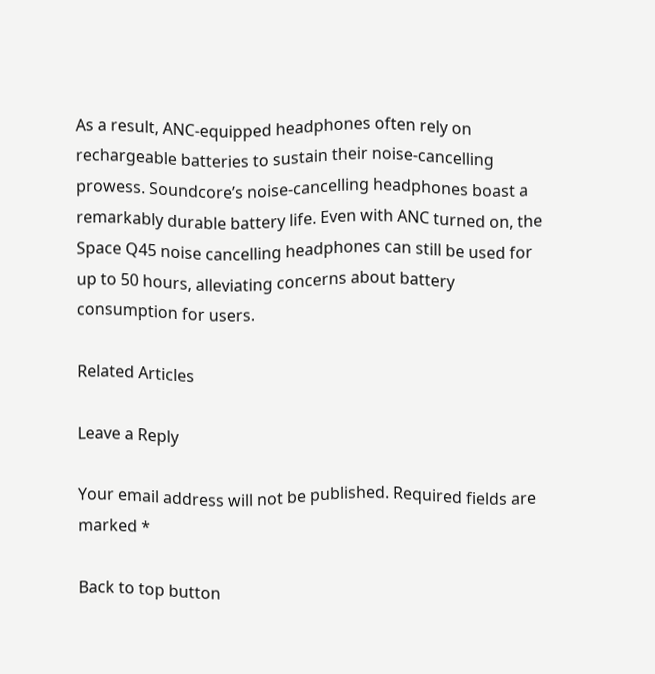As a result, ANC-equipped headphones often rely on rechargeable batteries to sustain their noise-cancelling prowess. Soundcore’s noise-cancelling headphones boast a remarkably durable battery life. Even with ANC turned on, the Space Q45 noise cancelling headphones can still be used for up to 50 hours, alleviating concerns about battery consumption for users.

Related Articles

Leave a Reply

Your email address will not be published. Required fields are marked *

Back to top button